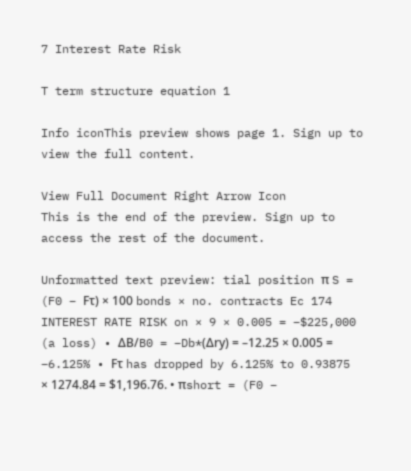7 Interest Rate Risk

T term structure equation 1

Info iconThis preview shows page 1. Sign up to view the full content.

View Full Document Right Arrow Icon
This is the end of the preview. Sign up to access the rest of the document.

Unformatted text preview: tial position π S = (F0 − Fτ) × 100 bonds × no. contracts Ec 174 INTEREST RATE RISK on × 9 × 0.005 = –$225,000 (a loss) • ΔB/B0 = –Db*(Δry) = –12.25 × 0.005 = –6.125% • Fτ has dropped by 6.125% to 0.93875 × 1274.84 = $1,196.76. • πshort = (F0 −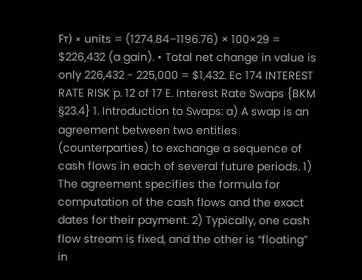Fτ) × units = (1274.84–1196.76) × 100×29 = $226,432 (a gain). • Total net change in value is only 226,432 - 225,000 = $1,432. Ec 174 INTEREST RATE RISK p. 12 of 17 E. Interest Rate Swaps {BKM §23.4} 1. Introduction to Swaps: a) A swap is an agreement between two entities (counterparties) to exchange a sequence of cash flows in each of several future periods. 1) The agreement specifies the formula for computation of the cash flows and the exact dates for their payment. 2) Typically, one cash flow stream is fixed, and the other is “floating” in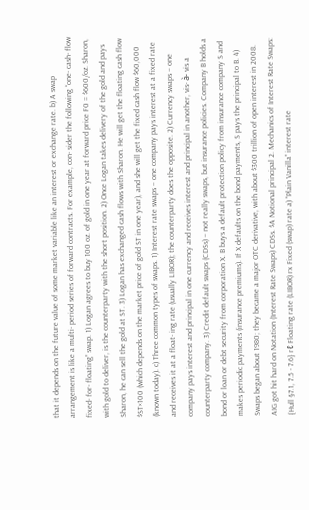that it depends on the future value of some market variable like an interest or exchange rate. b) A swap arrangement is like a multi- period series of forward contracts. For example, con- sider the following “one- cash- flow fixed- for- floating” swap. 1) Logan agrees to buy 100 oz. of gold in one year at forward price F0 = $600/oz. Sharon, with gold to deliver, is the counterparty with the short position. 2) Once Logan takes delivery of the gold and pays Sharon, he can sell the gold at ST. 3) Logan has exchanged cash flows with Sharon. He will get the floating cash flow $ST×100 (which depends on the market price of gold ST in one year), and she will get the fixed cash flow $60,000 (known today). c) Three common types of swaps. 1) Interest rate swaps – one company pays interest at a fixed rate and receives it at a float- ing rate (usually LIBOR); the counterparty does the opposite. 2) Currency swaps – one company pays interest and principal in one currency and receives interest and principal in another, vis- à- vis a counterparty company. 3) Credit default swaps (CDSs) – not really swaps, but insurance policies. Company B holds a bond or loan or debt security from corporation X. B buys a default protection policy from insurance company S and makes periodic payments (insurance premiums). If X defaults on the bond payments, S pays the principal to B. 4) Swaps began about 1980; they became a major OTC derivative, with about $300 trillion of open interest in 2008. AIG got hit hard on Notation (Interest Rate Swaps) CDSs. $A Notional principal 2. Mechanics of Interest Rate Swaps: {Hull §7.1, 7.5 - 7.6} rℓ Floating rate (LIBOR) rx Fixed (swap) rate a) “Plain Vanilla” interest rate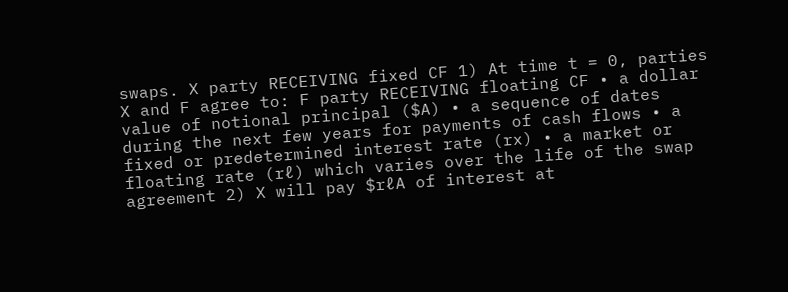swaps. X party RECEIVING fixed CF 1) At time t = 0, parties X and F agree to: F party RECEIVING floating CF • a dollar value of notional principal ($A) • a sequence of dates during the next few years for payments of cash flows • a fixed or predetermined interest rate (rx) • a market or floating rate (rℓ) which varies over the life of the swap agreement 2) X will pay $rℓA of interest at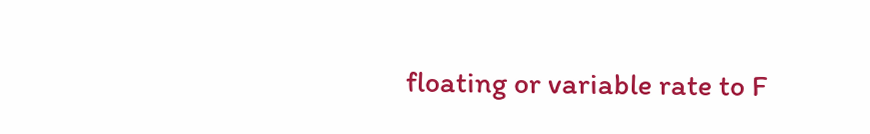floating or variable rate to F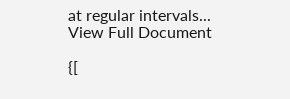at regular intervals...
View Full Document

{[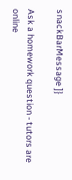snackBarMessage ]}

Ask a homework question - tutors are online